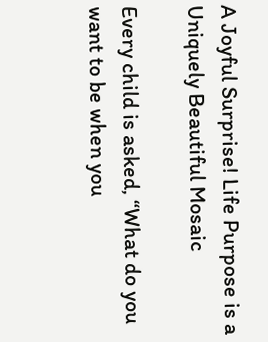A Joyful Surprise! Life Purpose is a Uniquely Beautiful Mosaic

Every child is asked, “What do you want to be when you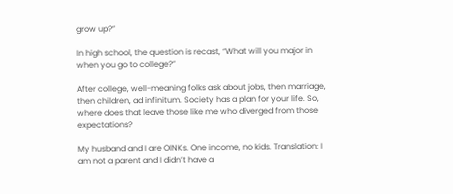grow up?”

In high school, the question is recast, “What will you major in when you go to college?”

After college, well-meaning folks ask about jobs, then marriage, then children, ad infinitum. Society has a plan for your life. So, where does that leave those like me who diverged from those expectations?

My husband and I are OINKs. One income, no kids. Translation: I am not a parent and I didn’t have a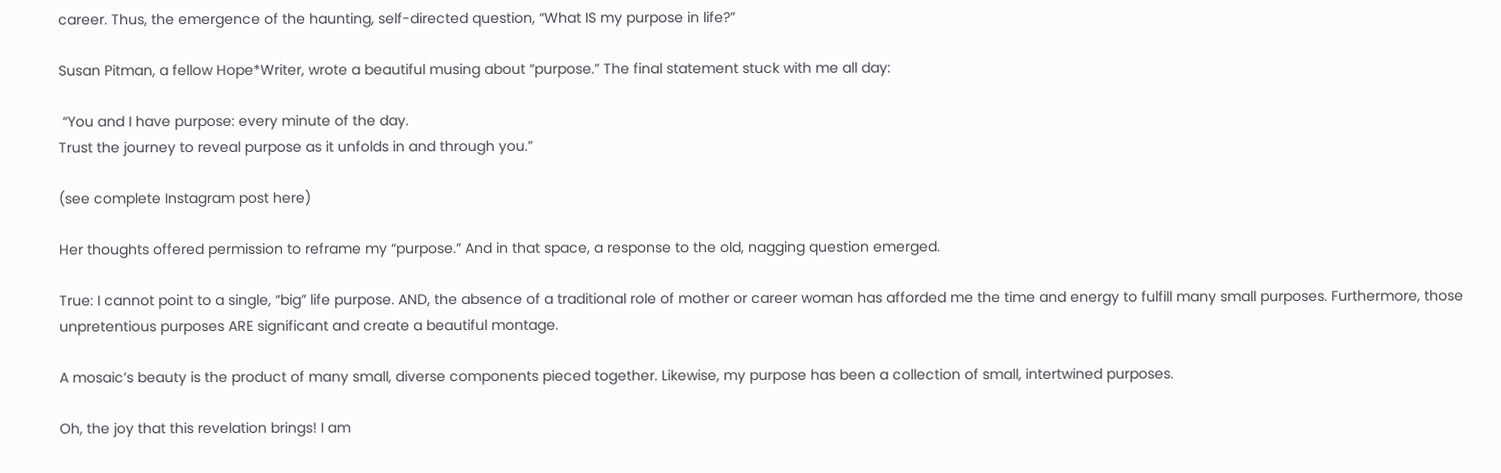career. Thus, the emergence of the haunting, self-directed question, “What IS my purpose in life?”

Susan Pitman, a fellow Hope*Writer, wrote a beautiful musing about “purpose.” The final statement stuck with me all day:

 “You and I have purpose: every minute of the day.
Trust the journey to reveal purpose as it unfolds in and through you.”

(see complete Instagram post here)

Her thoughts offered permission to reframe my “purpose.” And in that space, a response to the old, nagging question emerged.

True: I cannot point to a single, “big” life purpose. AND, the absence of a traditional role of mother or career woman has afforded me the time and energy to fulfill many small purposes. Furthermore, those unpretentious purposes ARE significant and create a beautiful montage.

A mosaic’s beauty is the product of many small, diverse components pieced together. Likewise, my purpose has been a collection of small, intertwined purposes.

Oh, the joy that this revelation brings! I am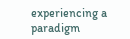experiencing a paradigm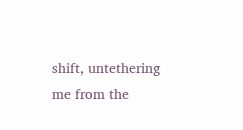shift, untethering me from the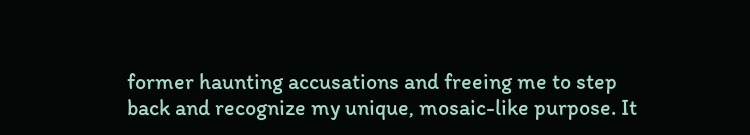former haunting accusations and freeing me to step back and recognize my unique, mosaic-like purpose. It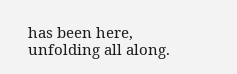has been here, unfolding all along.